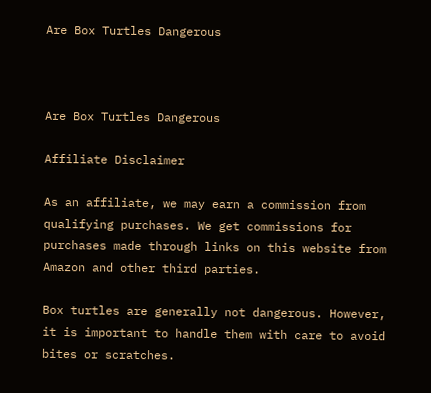Are Box Turtles Dangerous



Are Box Turtles Dangerous

Affiliate Disclaimer

As an affiliate, we may earn a commission from qualifying purchases. We get commissions for purchases made through links on this website from Amazon and other third parties.

Box turtles are generally not dangerous. However, it is important to handle them with care to avoid bites or scratches.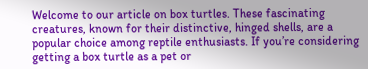Welcome to our article on box turtles. These fascinating creatures, known for their distinctive, hinged shells, are a popular choice among reptile enthusiasts. If you’re considering getting a box turtle as a pet or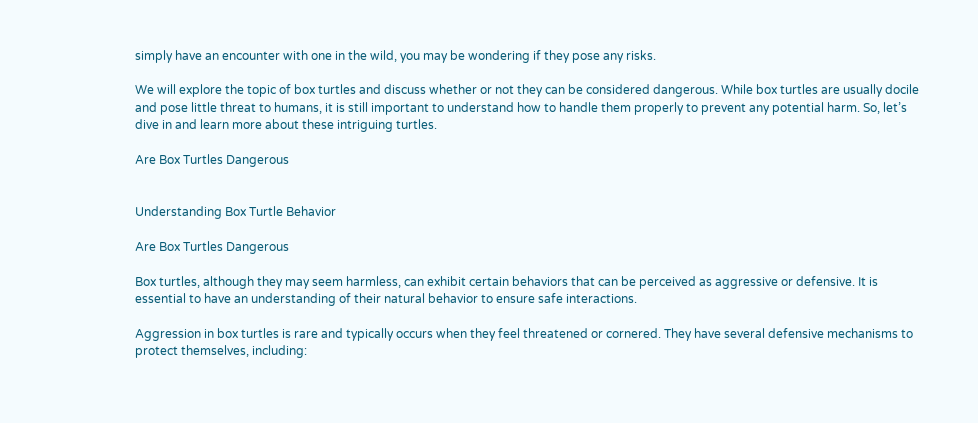simply have an encounter with one in the wild, you may be wondering if they pose any risks.

We will explore the topic of box turtles and discuss whether or not they can be considered dangerous. While box turtles are usually docile and pose little threat to humans, it is still important to understand how to handle them properly to prevent any potential harm. So, let’s dive in and learn more about these intriguing turtles.

Are Box Turtles Dangerous


Understanding Box Turtle Behavior

Are Box Turtles Dangerous

Box turtles, although they may seem harmless, can exhibit certain behaviors that can be perceived as aggressive or defensive. It is essential to have an understanding of their natural behavior to ensure safe interactions.

Aggression in box turtles is rare and typically occurs when they feel threatened or cornered. They have several defensive mechanisms to protect themselves, including: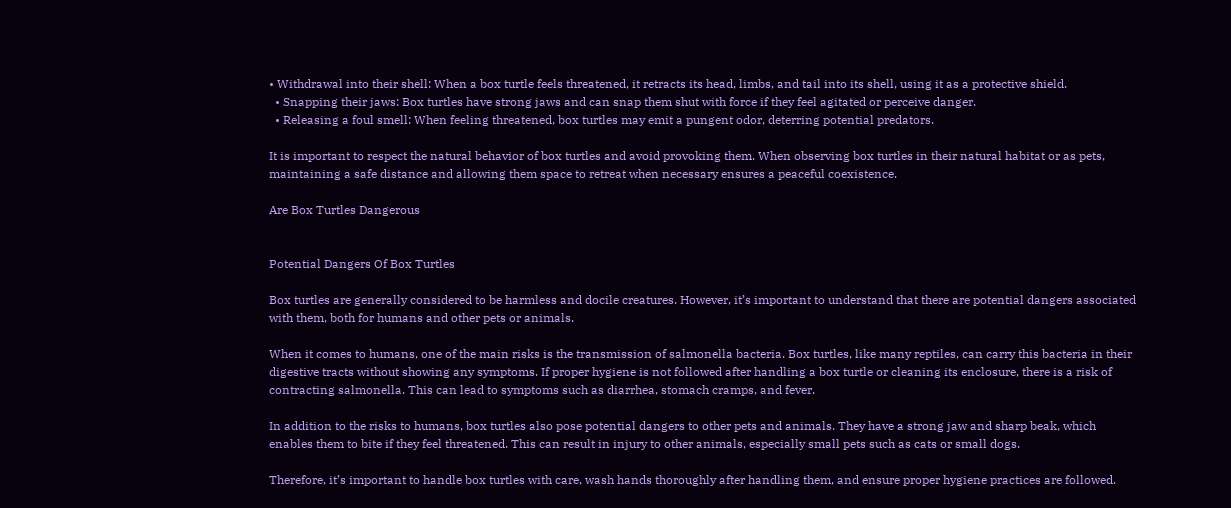• Withdrawal into their shell: When a box turtle feels threatened, it retracts its head, limbs, and tail into its shell, using it as a protective shield.
  • Snapping their jaws: Box turtles have strong jaws and can snap them shut with force if they feel agitated or perceive danger.
  • Releasing a foul smell: When feeling threatened, box turtles may emit a pungent odor, deterring potential predators.

It is important to respect the natural behavior of box turtles and avoid provoking them. When observing box turtles in their natural habitat or as pets, maintaining a safe distance and allowing them space to retreat when necessary ensures a peaceful coexistence.

Are Box Turtles Dangerous


Potential Dangers Of Box Turtles

Box turtles are generally considered to be harmless and docile creatures. However, it’s important to understand that there are potential dangers associated with them, both for humans and other pets or animals.

When it comes to humans, one of the main risks is the transmission of salmonella bacteria. Box turtles, like many reptiles, can carry this bacteria in their digestive tracts without showing any symptoms. If proper hygiene is not followed after handling a box turtle or cleaning its enclosure, there is a risk of contracting salmonella. This can lead to symptoms such as diarrhea, stomach cramps, and fever.

In addition to the risks to humans, box turtles also pose potential dangers to other pets and animals. They have a strong jaw and sharp beak, which enables them to bite if they feel threatened. This can result in injury to other animals, especially small pets such as cats or small dogs.

Therefore, it’s important to handle box turtles with care, wash hands thoroughly after handling them, and ensure proper hygiene practices are followed.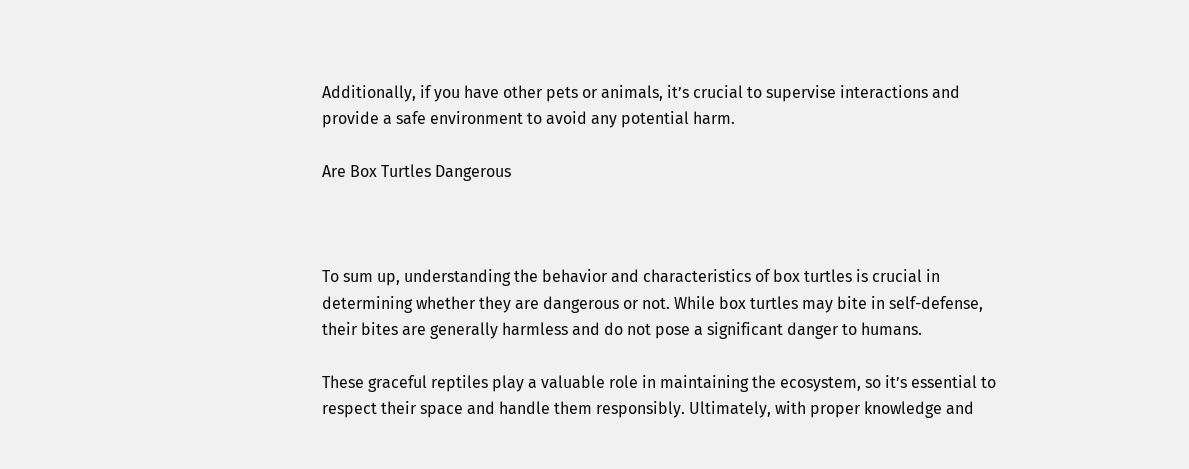Additionally, if you have other pets or animals, it’s crucial to supervise interactions and provide a safe environment to avoid any potential harm.

Are Box Turtles Dangerous



To sum up, understanding the behavior and characteristics of box turtles is crucial in determining whether they are dangerous or not. While box turtles may bite in self-defense, their bites are generally harmless and do not pose a significant danger to humans.

These graceful reptiles play a valuable role in maintaining the ecosystem, so it’s essential to respect their space and handle them responsibly. Ultimately, with proper knowledge and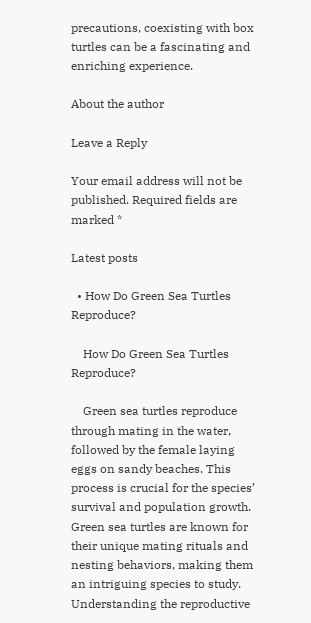precautions, coexisting with box turtles can be a fascinating and enriching experience.

About the author

Leave a Reply

Your email address will not be published. Required fields are marked *

Latest posts

  • How Do Green Sea Turtles Reproduce?

    How Do Green Sea Turtles Reproduce?

    Green sea turtles reproduce through mating in the water, followed by the female laying eggs on sandy beaches. This process is crucial for the species’ survival and population growth. Green sea turtles are known for their unique mating rituals and nesting behaviors, making them an intriguing species to study. Understanding the reproductive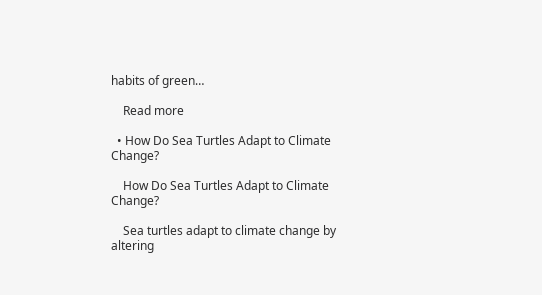habits of green…

    Read more

  • How Do Sea Turtles Adapt to Climate Change?

    How Do Sea Turtles Adapt to Climate Change?

    Sea turtles adapt to climate change by altering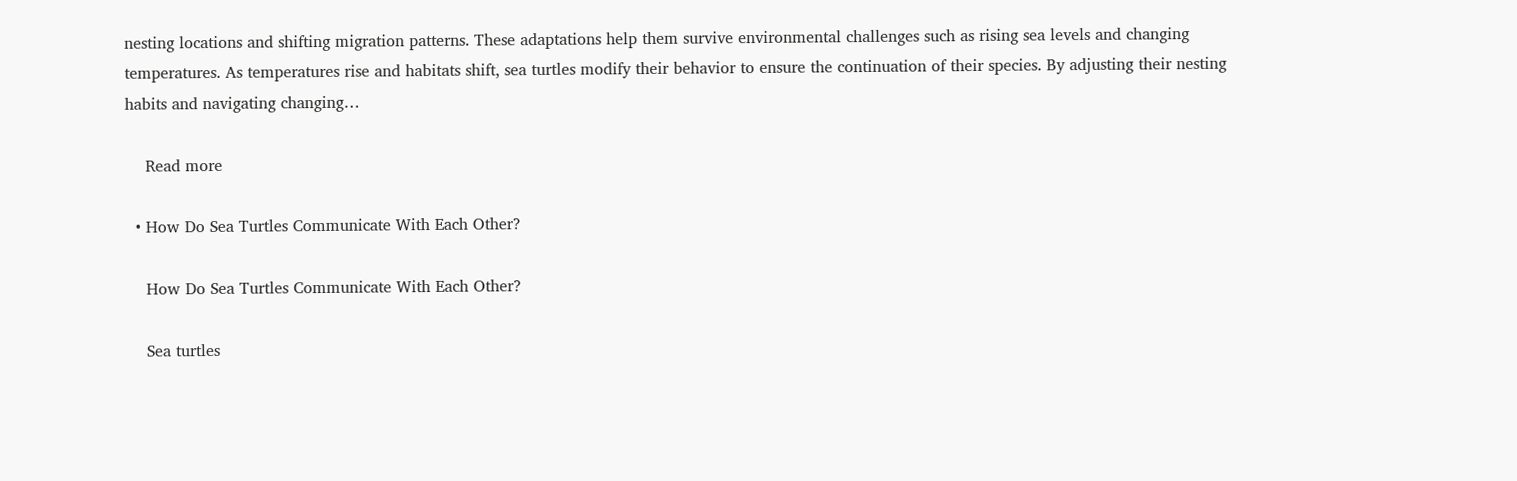nesting locations and shifting migration patterns. These adaptations help them survive environmental challenges such as rising sea levels and changing temperatures. As temperatures rise and habitats shift, sea turtles modify their behavior to ensure the continuation of their species. By adjusting their nesting habits and navigating changing…

    Read more

  • How Do Sea Turtles Communicate With Each Other?

    How Do Sea Turtles Communicate With Each Other?

    Sea turtles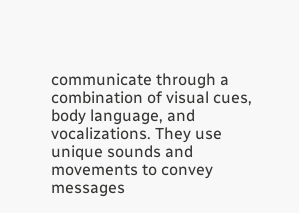communicate through a combination of visual cues, body language, and vocalizations. They use unique sounds and movements to convey messages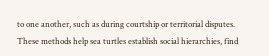to one another, such as during courtship or territorial disputes. These methods help sea turtles establish social hierarchies, find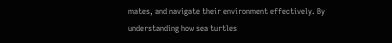mates, and navigate their environment effectively. By understanding how sea turtles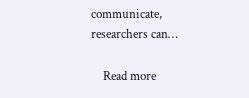communicate, researchers can…

    Read more